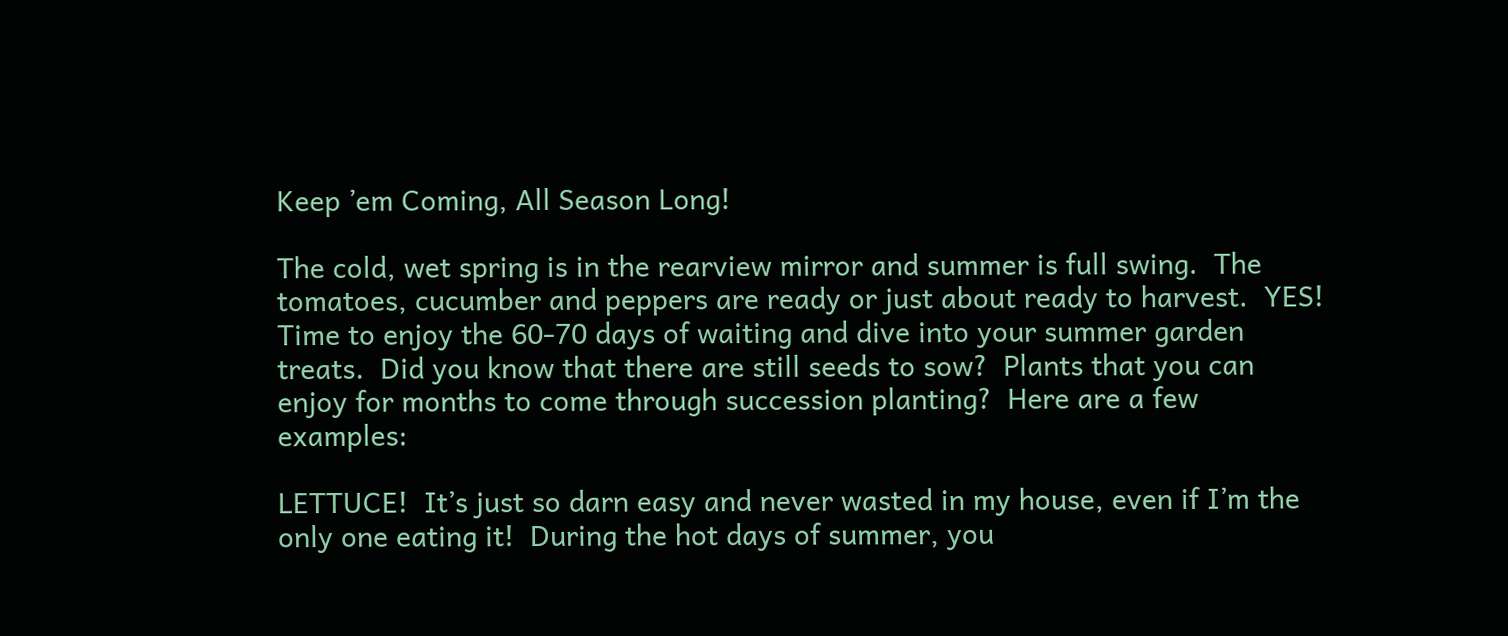Keep ’em Coming, All Season Long!

The cold, wet spring is in the rearview mirror and summer is full swing.  The tomatoes, cucumber and peppers are ready or just about ready to harvest.  YES! Time to enjoy the 60-70 days of waiting and dive into your summer garden treats.  Did you know that there are still seeds to sow?  Plants that you can enjoy for months to come through succession planting?  Here are a few examples:

LETTUCE!  It’s just so darn easy and never wasted in my house, even if I’m the only one eating it!  During the hot days of summer, you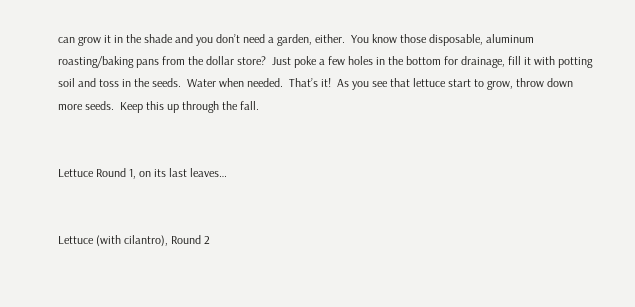can grow it in the shade and you don’t need a garden, either.  You know those disposable, aluminum roasting/baking pans from the dollar store?  Just poke a few holes in the bottom for drainage, fill it with potting soil and toss in the seeds.  Water when needed.  That’s it!  As you see that lettuce start to grow, throw down more seeds.  Keep this up through the fall.


Lettuce Round 1, on its last leaves…


Lettuce (with cilantro), Round 2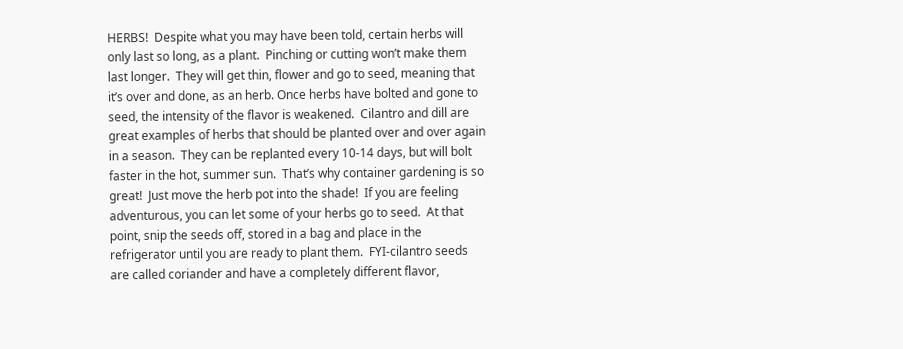HERBS!  Despite what you may have been told, certain herbs will only last so long, as a plant.  Pinching or cutting won’t make them last longer.  They will get thin, flower and go to seed, meaning that it’s over and done, as an herb. Once herbs have bolted and gone to seed, the intensity of the flavor is weakened.  Cilantro and dill are great examples of herbs that should be planted over and over again in a season.  They can be replanted every 10-14 days, but will bolt faster in the hot, summer sun.  That’s why container gardening is so great!  Just move the herb pot into the shade!  If you are feeling adventurous, you can let some of your herbs go to seed.  At that point, snip the seeds off, stored in a bag and place in the refrigerator until you are ready to plant them.  FYI-cilantro seeds are called coriander and have a completely different flavor,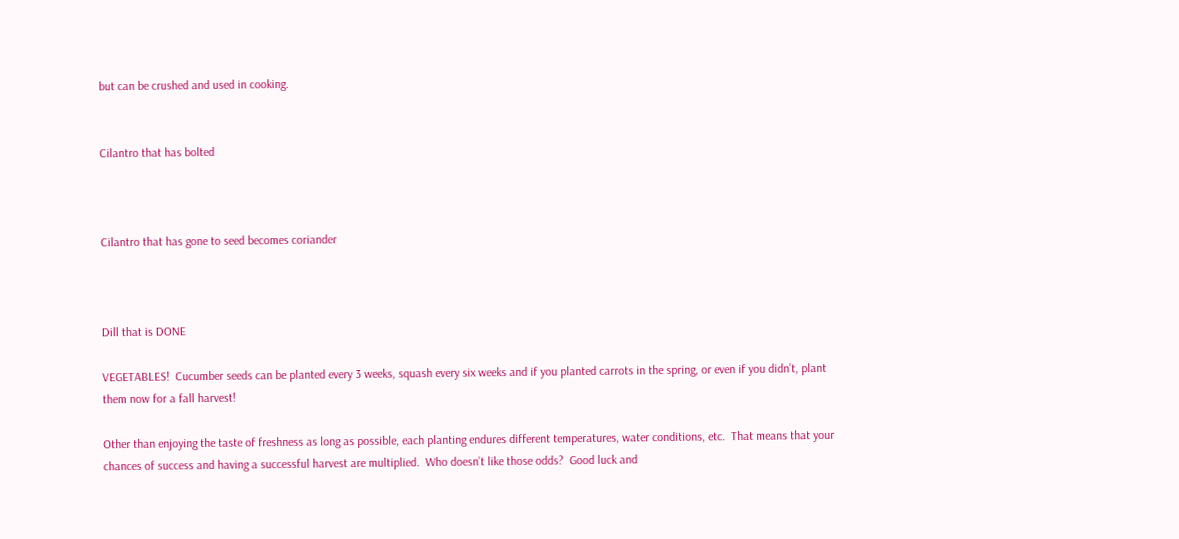but can be crushed and used in cooking.


Cilantro that has bolted



Cilantro that has gone to seed becomes coriander



Dill that is DONE

VEGETABLES!  Cucumber seeds can be planted every 3 weeks, squash every six weeks and if you planted carrots in the spring, or even if you didn’t, plant them now for a fall harvest!

Other than enjoying the taste of freshness as long as possible, each planting endures different temperatures, water conditions, etc.  That means that your chances of success and having a successful harvest are multiplied.  Who doesn’t like those odds?  Good luck and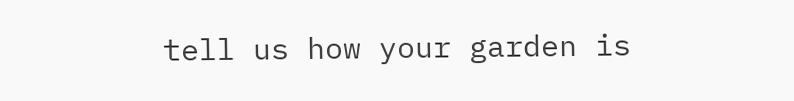tell us how your garden is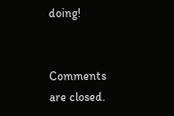doing!


Comments are closed.